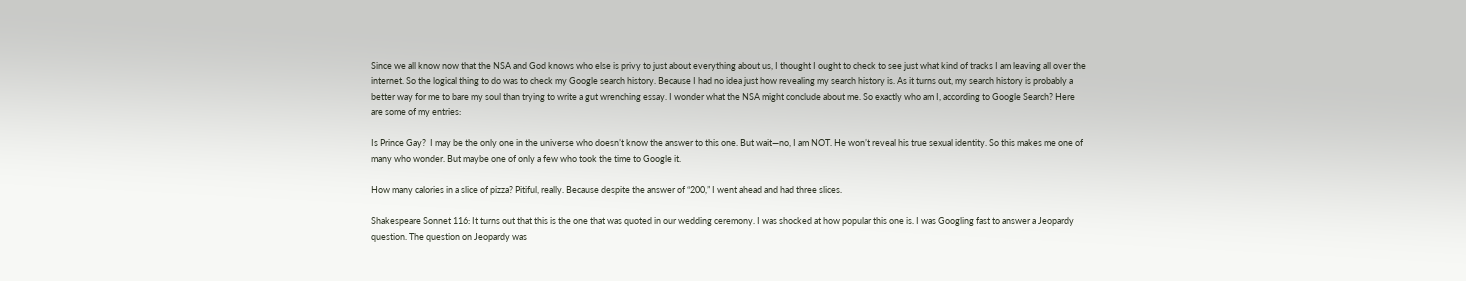Since we all know now that the NSA and God knows who else is privy to just about everything about us, I thought I ought to check to see just what kind of tracks I am leaving all over the internet. So the logical thing to do was to check my Google search history. Because I had no idea just how revealing my search history is. As it turns out, my search history is probably a better way for me to bare my soul than trying to write a gut wrenching essay. I wonder what the NSA might conclude about me. So exactly who am I, according to Google Search? Here are some of my entries:

Is Prince Gay?  I may be the only one in the universe who doesn’t know the answer to this one. But wait—no, I am NOT. He won’t reveal his true sexual identity. So this makes me one of many who wonder. But maybe one of only a few who took the time to Google it.

How many calories in a slice of pizza? Pitiful, really. Because despite the answer of “200,” I went ahead and had three slices.

Shakespeare Sonnet 116: It turns out that this is the one that was quoted in our wedding ceremony. I was shocked at how popular this one is. I was Googling fast to answer a Jeopardy question. The question on Jeopardy was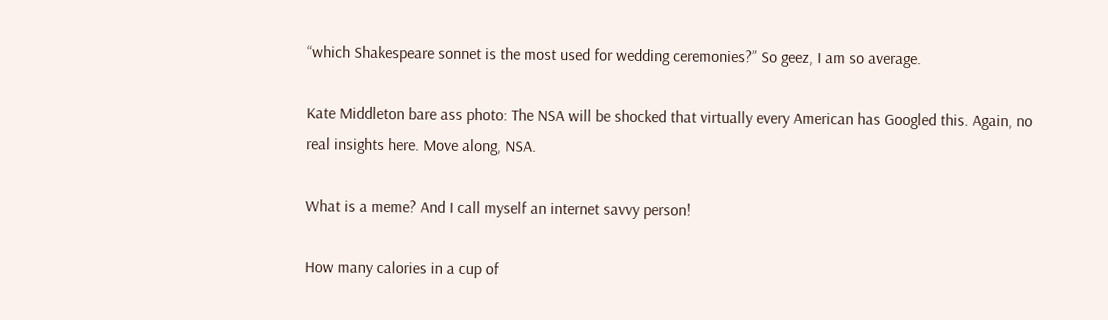“which Shakespeare sonnet is the most used for wedding ceremonies?” So geez, I am so average.

Kate Middleton bare ass photo: The NSA will be shocked that virtually every American has Googled this. Again, no real insights here. Move along, NSA.

What is a meme? And I call myself an internet savvy person!

How many calories in a cup of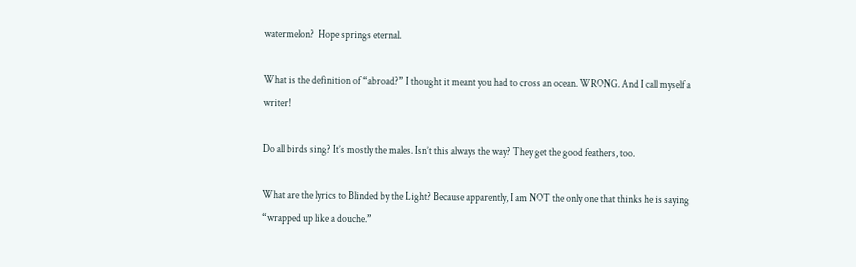watermelon?  Hope springs eternal.

What is the definition of “abroad?” I thought it meant you had to cross an ocean. WRONG. And I call myself a writer!

Do all birds sing? It’s mostly the males. Isn’t this always the way? They get the good feathers, too.

What are the lyrics to Blinded by the Light? Because apparently, I am NOT the only one that thinks he is saying “wrapped up like a douche.”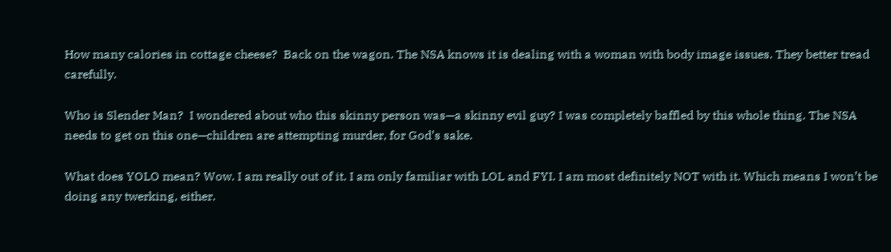How many calories in cottage cheese?  Back on the wagon. The NSA knows it is dealing with a woman with body image issues. They better tread carefully.

Who is Slender Man?  I wondered about who this skinny person was—a skinny evil guy? I was completely baffled by this whole thing. The NSA needs to get on this one—children are attempting murder, for God’s sake.

What does YOLO mean? Wow. I am really out of it. I am only familiar with LOL and FYI. I am most definitely NOT with it. Which means I won’t be doing any twerking, either.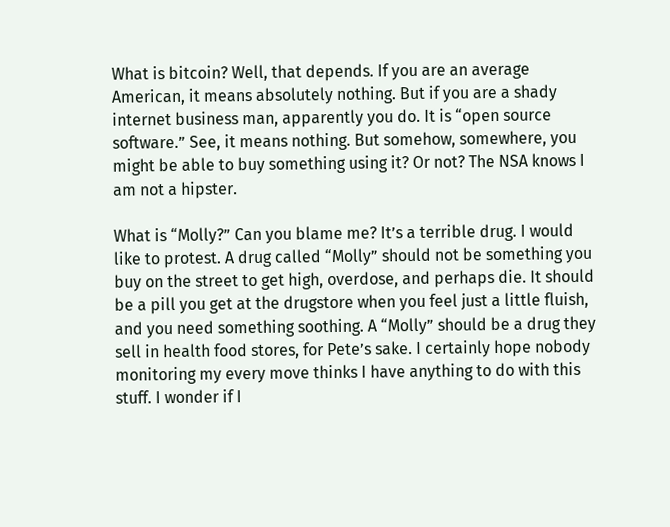What is bitcoin? Well, that depends. If you are an average American, it means absolutely nothing. But if you are a shady internet business man, apparently you do. It is “open source software.” See, it means nothing. But somehow, somewhere, you might be able to buy something using it? Or not? The NSA knows I am not a hipster.

What is “Molly?” Can you blame me? It’s a terrible drug. I would like to protest. A drug called “Molly” should not be something you buy on the street to get high, overdose, and perhaps die. It should be a pill you get at the drugstore when you feel just a little fluish, and you need something soothing. A “Molly” should be a drug they sell in health food stores, for Pete’s sake. I certainly hope nobody monitoring my every move thinks I have anything to do with this stuff. I wonder if I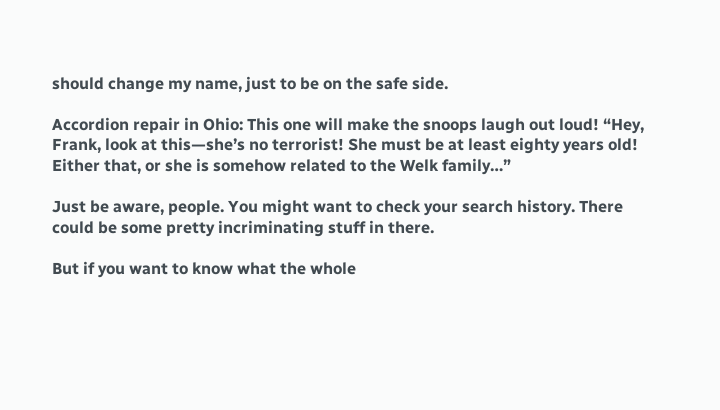should change my name, just to be on the safe side.

Accordion repair in Ohio: This one will make the snoops laugh out loud! “Hey, Frank, look at this—she’s no terrorist! She must be at least eighty years old! Either that, or she is somehow related to the Welk family…”

Just be aware, people. You might want to check your search history. There could be some pretty incriminating stuff in there.

But if you want to know what the whole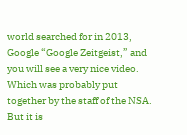world searched for in 2013, Google “Google Zeitgeist,” and you will see a very nice video. Which was probably put together by the staff of the NSA. But it is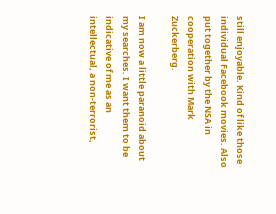still enjoyable. Kind of like those individual Facebook movies. Also put together by the NSA in cooperation with Mark Zuckerberg.

I am now a little paranoid about my searches. I want them to be indicative of me as an intellectual, a non-terrorist,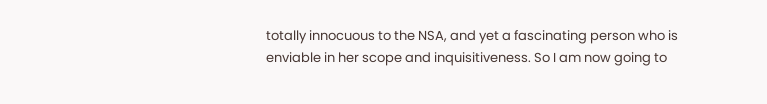totally innocuous to the NSA, and yet a fascinating person who is enviable in her scope and inquisitiveness. So I am now going to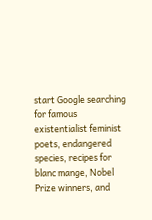start Google searching for famous existentialist feminist poets, endangered species, recipes for blanc mange, Nobel Prize winners, and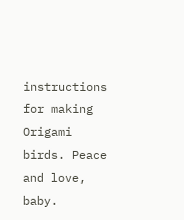instructions for making Origami birds. Peace and love, baby.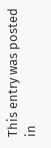This entry was posted in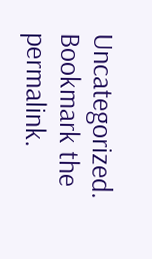Uncategorized. Bookmark the permalink.